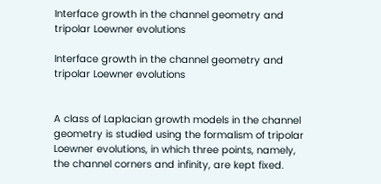Interface growth in the channel geometry and tripolar Loewner evolutions

Interface growth in the channel geometry and tripolar Loewner evolutions


A class of Laplacian growth models in the channel geometry is studied using the formalism of tripolar Loewner evolutions, in which three points, namely, the channel corners and infinity, are kept fixed.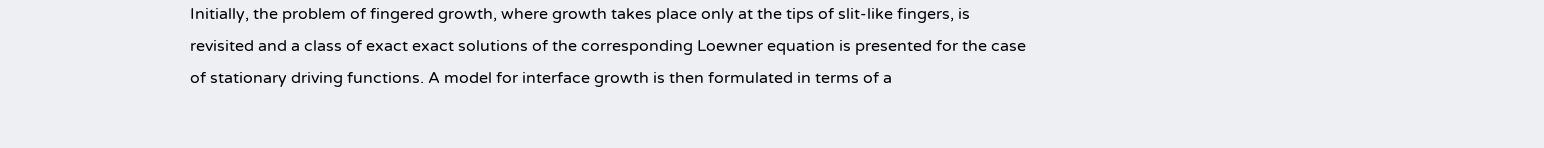Initially, the problem of fingered growth, where growth takes place only at the tips of slit-like fingers, is revisited and a class of exact exact solutions of the corresponding Loewner equation is presented for the case of stationary driving functions. A model for interface growth is then formulated in terms of a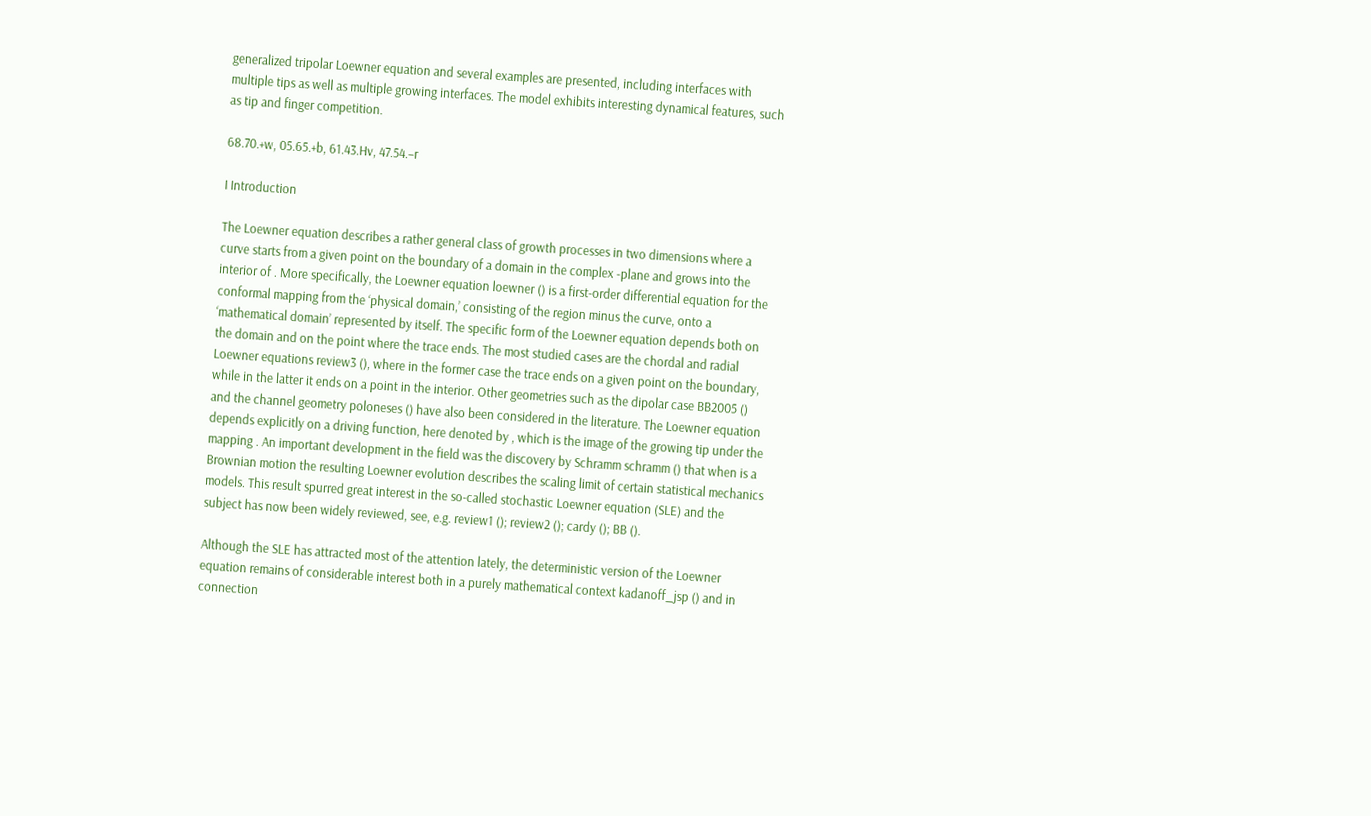generalized tripolar Loewner equation and several examples are presented, including interfaces with multiple tips as well as multiple growing interfaces. The model exhibits interesting dynamical features, such as tip and finger competition.

68.70.+w, 05.65.+b, 61.43.Hv, 47.54.–r

I Introduction

The Loewner equation describes a rather general class of growth processes in two dimensions where a curve starts from a given point on the boundary of a domain in the complex -plane and grows into the interior of . More specifically, the Loewner equation loewner () is a first-order differential equation for the conformal mapping from the ‘physical domain,’ consisting of the region minus the curve, onto a ‘mathematical domain’ represented by itself. The specific form of the Loewner equation depends both on the domain and on the point where the trace ends. The most studied cases are the chordal and radial Loewner equations review3 (), where in the former case the trace ends on a given point on the boundary, while in the latter it ends on a point in the interior. Other geometries such as the dipolar case BB2005 () and the channel geometry poloneses () have also been considered in the literature. The Loewner equation depends explicitly on a driving function, here denoted by , which is the image of the growing tip under the mapping . An important development in the field was the discovery by Schramm schramm () that when is a Brownian motion the resulting Loewner evolution describes the scaling limit of certain statistical mechanics models. This result spurred great interest in the so-called stochastic Loewner equation (SLE) and the subject has now been widely reviewed, see, e.g. review1 (); review2 (); cardy (); BB ().

Although the SLE has attracted most of the attention lately, the deterministic version of the Loewner equation remains of considerable interest both in a purely mathematical context kadanoff_jsp () and in connection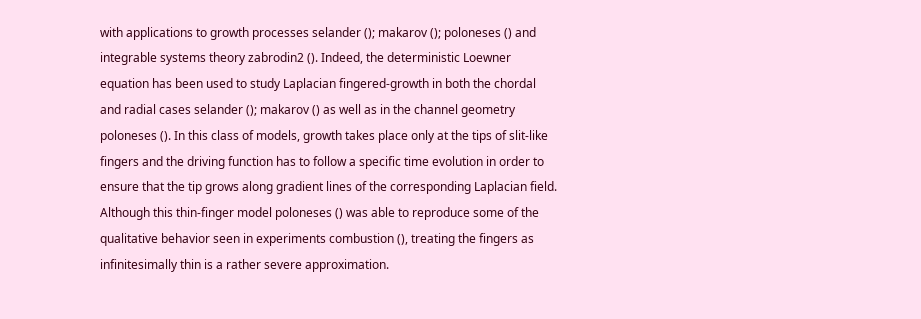with applications to growth processes selander (); makarov (); poloneses () and integrable systems theory zabrodin2 (). Indeed, the deterministic Loewner equation has been used to study Laplacian fingered-growth in both the chordal and radial cases selander (); makarov () as well as in the channel geometry poloneses (). In this class of models, growth takes place only at the tips of slit-like fingers and the driving function has to follow a specific time evolution in order to ensure that the tip grows along gradient lines of the corresponding Laplacian field. Although this thin-finger model poloneses () was able to reproduce some of the qualitative behavior seen in experiments combustion (), treating the fingers as infinitesimally thin is a rather severe approximation.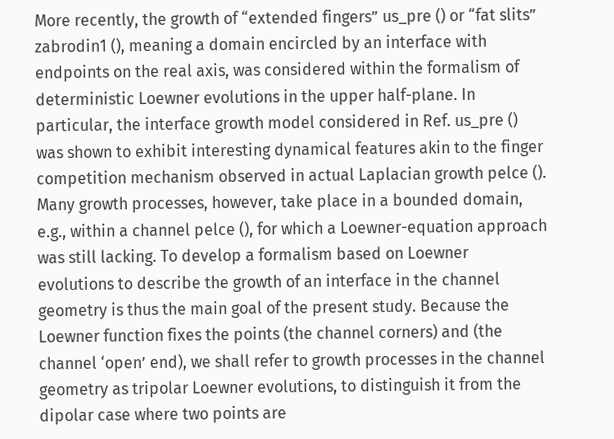More recently, the growth of “extended fingers” us_pre () or “fat slits” zabrodin1 (), meaning a domain encircled by an interface with endpoints on the real axis, was considered within the formalism of deterministic Loewner evolutions in the upper half-plane. In particular, the interface growth model considered in Ref. us_pre () was shown to exhibit interesting dynamical features akin to the finger competition mechanism observed in actual Laplacian growth pelce (). Many growth processes, however, take place in a bounded domain, e.g., within a channel pelce (), for which a Loewner-equation approach was still lacking. To develop a formalism based on Loewner evolutions to describe the growth of an interface in the channel geometry is thus the main goal of the present study. Because the Loewner function fixes the points (the channel corners) and (the channel ‘open’ end), we shall refer to growth processes in the channel geometry as tripolar Loewner evolutions, to distinguish it from the dipolar case where two points are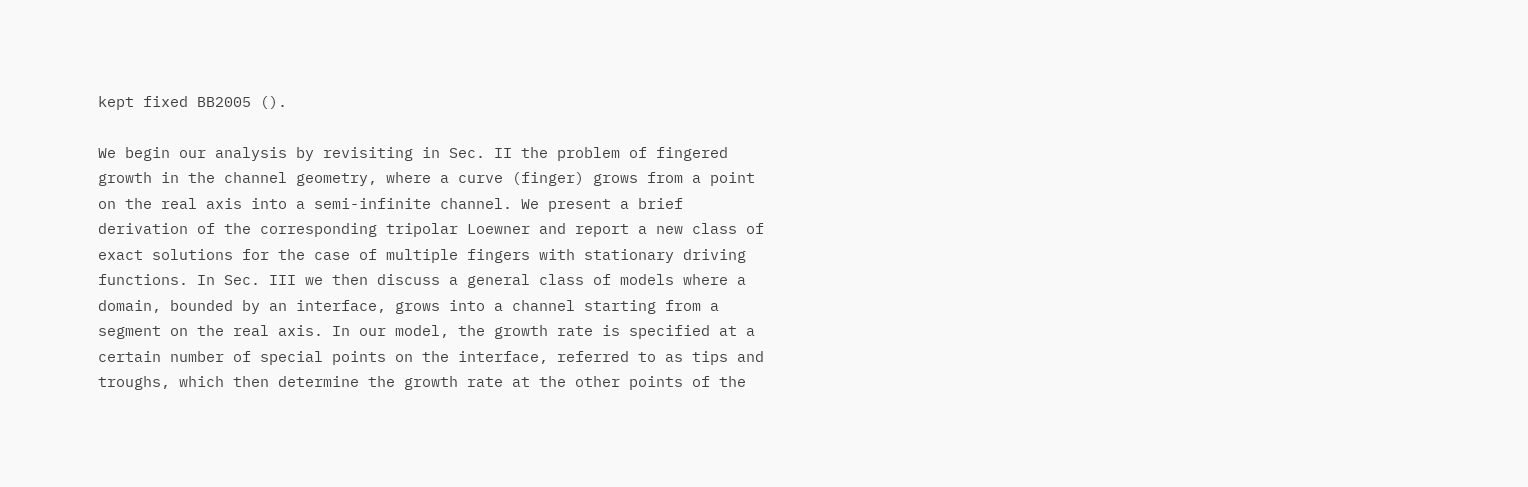kept fixed BB2005 ().

We begin our analysis by revisiting in Sec. II the problem of fingered growth in the channel geometry, where a curve (finger) grows from a point on the real axis into a semi-infinite channel. We present a brief derivation of the corresponding tripolar Loewner and report a new class of exact solutions for the case of multiple fingers with stationary driving functions. In Sec. III we then discuss a general class of models where a domain, bounded by an interface, grows into a channel starting from a segment on the real axis. In our model, the growth rate is specified at a certain number of special points on the interface, referred to as tips and troughs, which then determine the growth rate at the other points of the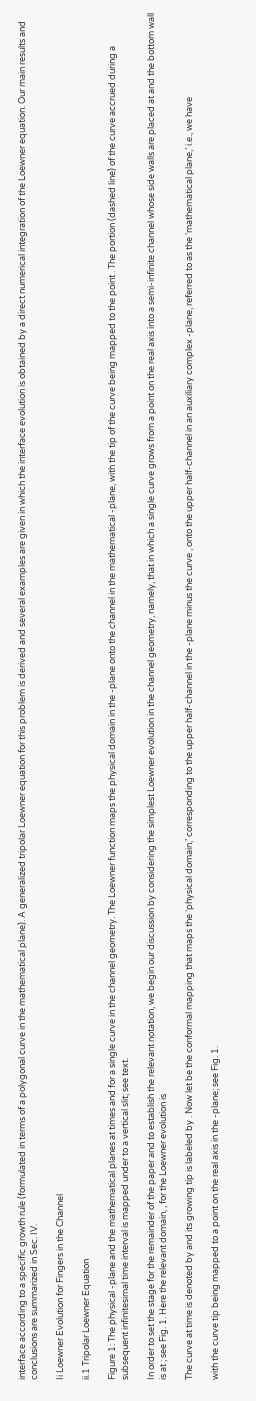interface according to a specific growth rule (formulated in terms of a polygonal curve in the mathematical plane). A generalized tripolar Loewner equation for this problem is derived and several examples are given in which the interface evolution is obtained by a direct numerical integration of the Loewner equation. Our main results and conclusions are summarized in Sec. IV.

Ii Loewner Evolution for Fingers in the Channel

ii.1 Tripolar Loewner Equation

Figure 1: The physical -plane and the mathematical planes at times and for a single curve in the channel geometry. The Loewner function maps the physical domain in the -plane onto the channel in the mathematical -plane, with the tip of the curve being mapped to the point . The portion (dashed line) of the curve accrued during a subsequent infinitesimal time interval is mapped under to a vertical slit; see text.

In order to set the stage for the remainder of the paper and to establish the relevant notation, we begin our discussion by considering the simplest Loewner evolution in the channel geometry, namely, that in which a single curve grows from a point on the real axis into a semi-infinite channel whose side walls are placed at and the bottom wall is at ; see Fig. 1. Here the relevant domain, , for the Loewner evolution is

The curve at time is denoted by and its growing tip is labeled by . Now let be the conformal mapping that maps the ‘physical domain,’ corresponding to the upper half-channel in the -plane minus the curve , onto the upper half-channel in an auxiliary complex -plane, referred to as the ‘mathematical plane,’ i.e., we have

with the curve tip being mapped to a point on the real axis in the -plane; see Fig. 1.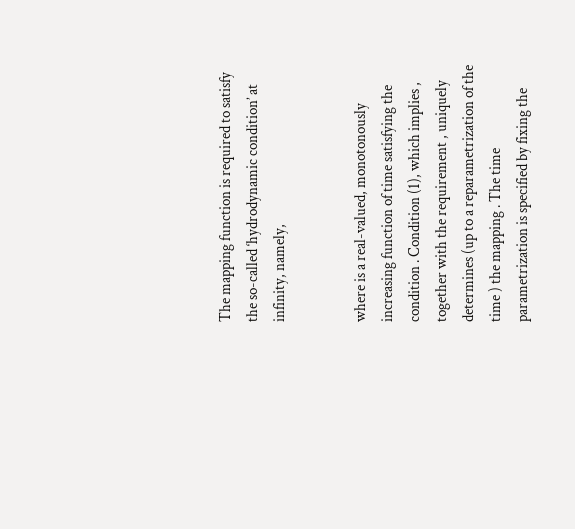The mapping function is required to satisfy the so-called ‘hydrodynamic condition’ at infinity, namely,


where is a real-valued, monotonously increasing function of time satisfying the condition . Condition (1), which implies , together with the requirement , uniquely determines (up to a reparametrization of the time ) the mapping . The time parametrization is specified by fixing the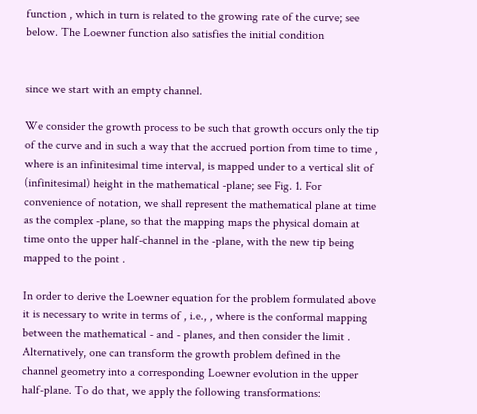function , which in turn is related to the growing rate of the curve; see below. The Loewner function also satisfies the initial condition


since we start with an empty channel.

We consider the growth process to be such that growth occurs only the tip of the curve and in such a way that the accrued portion from time to time , where is an infinitesimal time interval, is mapped under to a vertical slit of (infinitesimal) height in the mathematical -plane; see Fig. 1. For convenience of notation, we shall represent the mathematical plane at time as the complex -plane, so that the mapping maps the physical domain at time onto the upper half-channel in the -plane, with the new tip being mapped to the point .

In order to derive the Loewner equation for the problem formulated above it is necessary to write in terms of , i.e., , where is the conformal mapping between the mathematical - and - planes, and then consider the limit . Alternatively, one can transform the growth problem defined in the channel geometry into a corresponding Loewner evolution in the upper half-plane. To do that, we apply the following transformations: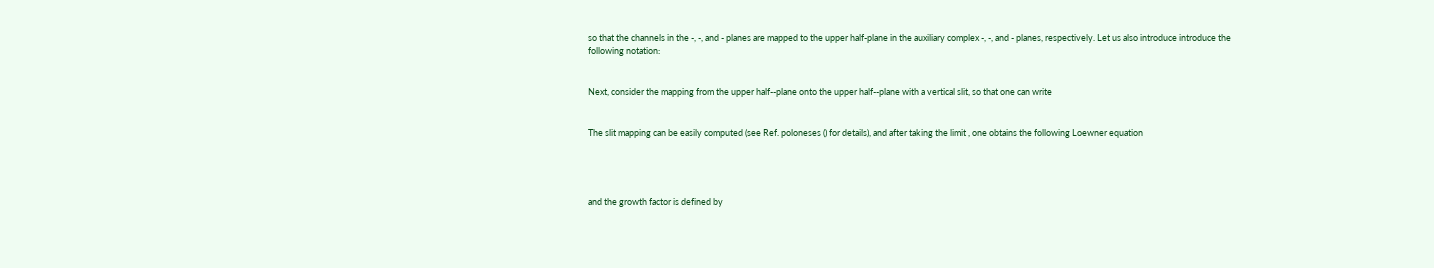so that the channels in the -, -, and - planes are mapped to the upper half-plane in the auxiliary complex -, -, and - planes, respectively. Let us also introduce introduce the following notation:


Next, consider the mapping from the upper half--plane onto the upper half--plane with a vertical slit, so that one can write


The slit mapping can be easily computed (see Ref. poloneses () for details), and after taking the limit , one obtains the following Loewner equation




and the growth factor is defined by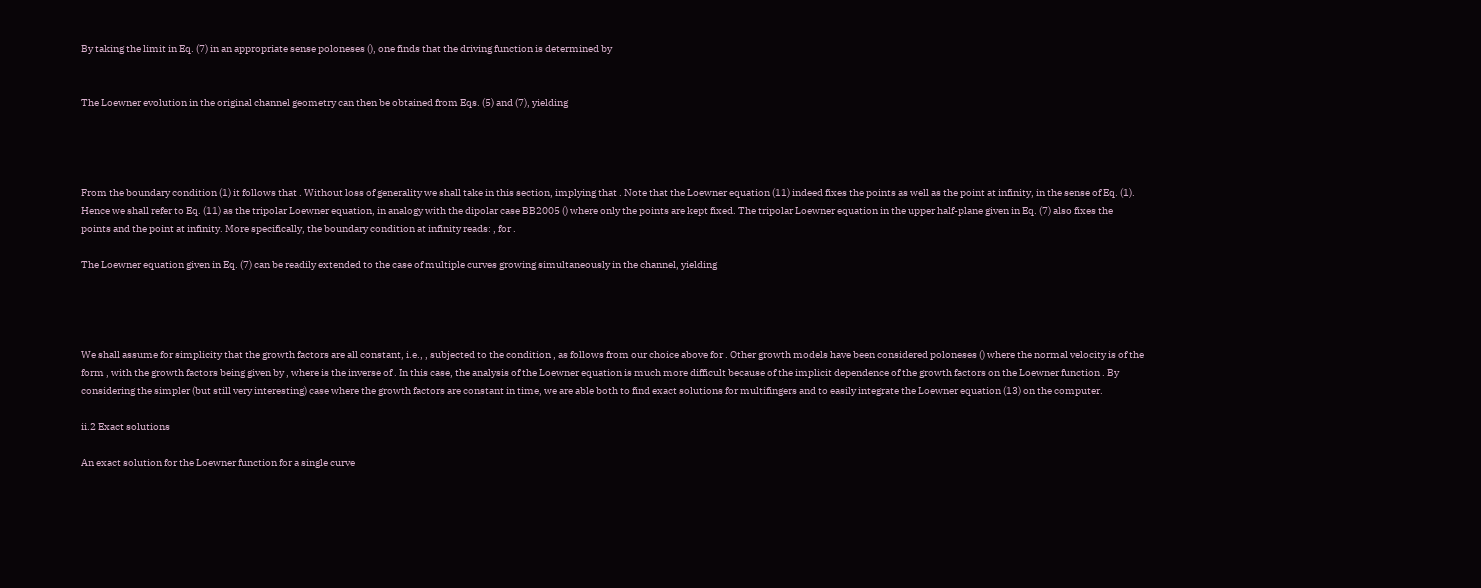By taking the limit in Eq. (7) in an appropriate sense poloneses (), one finds that the driving function is determined by


The Loewner evolution in the original channel geometry can then be obtained from Eqs. (5) and (7), yielding




From the boundary condition (1) it follows that . Without loss of generality we shall take in this section, implying that . Note that the Loewner equation (11) indeed fixes the points as well as the point at infinity, in the sense of Eq. (1). Hence we shall refer to Eq. (11) as the tripolar Loewner equation, in analogy with the dipolar case BB2005 () where only the points are kept fixed. The tripolar Loewner equation in the upper half-plane given in Eq. (7) also fixes the points and the point at infinity. More specifically, the boundary condition at infinity reads: , for .

The Loewner equation given in Eq. (7) can be readily extended to the case of multiple curves growing simultaneously in the channel, yielding




We shall assume for simplicity that the growth factors are all constant, i.e., , subjected to the condition , as follows from our choice above for . Other growth models have been considered poloneses () where the normal velocity is of the form , with the growth factors being given by , where is the inverse of . In this case, the analysis of the Loewner equation is much more difficult because of the implicit dependence of the growth factors on the Loewner function . By considering the simpler (but still very interesting) case where the growth factors are constant in time, we are able both to find exact solutions for multifingers and to easily integrate the Loewner equation (13) on the computer.

ii.2 Exact solutions

An exact solution for the Loewner function for a single curve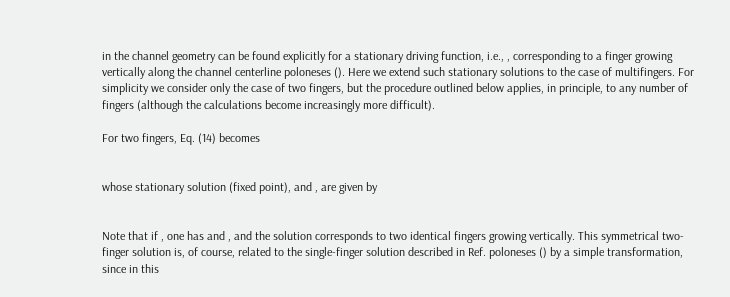in the channel geometry can be found explicitly for a stationary driving function, i.e., , corresponding to a finger growing vertically along the channel centerline poloneses (). Here we extend such stationary solutions to the case of multifingers. For simplicity we consider only the case of two fingers, but the procedure outlined below applies, in principle, to any number of fingers (although the calculations become increasingly more difficult).

For two fingers, Eq. (14) becomes


whose stationary solution (fixed point), and , are given by


Note that if , one has and , and the solution corresponds to two identical fingers growing vertically. This symmetrical two-finger solution is, of course, related to the single-finger solution described in Ref. poloneses () by a simple transformation, since in this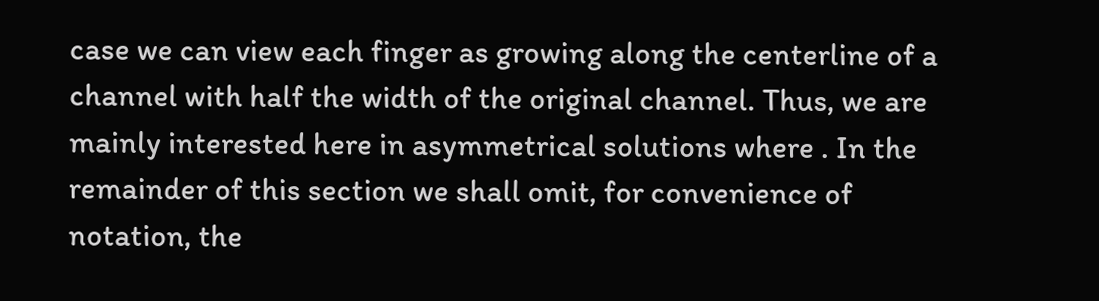case we can view each finger as growing along the centerline of a channel with half the width of the original channel. Thus, we are mainly interested here in asymmetrical solutions where . In the remainder of this section we shall omit, for convenience of notation, the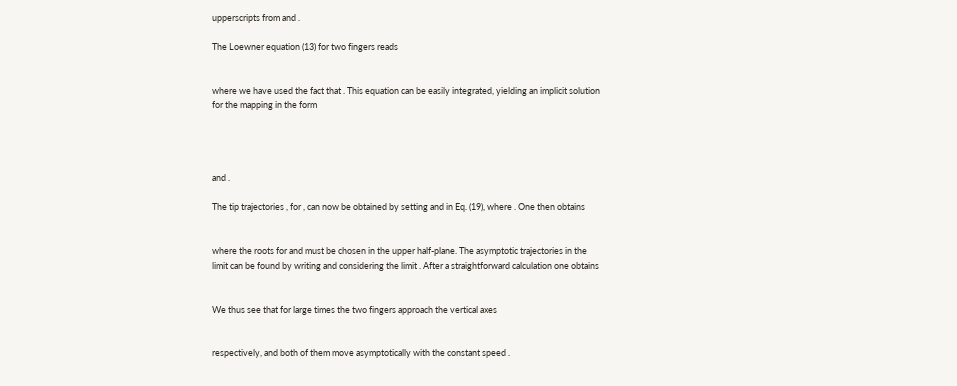upperscripts from and .

The Loewner equation (13) for two fingers reads


where we have used the fact that . This equation can be easily integrated, yielding an implicit solution for the mapping in the form




and .

The tip trajectories , for , can now be obtained by setting and in Eq. (19), where . One then obtains


where the roots for and must be chosen in the upper half-plane. The asymptotic trajectories in the limit can be found by writing and considering the limit . After a straightforward calculation one obtains


We thus see that for large times the two fingers approach the vertical axes


respectively, and both of them move asymptotically with the constant speed .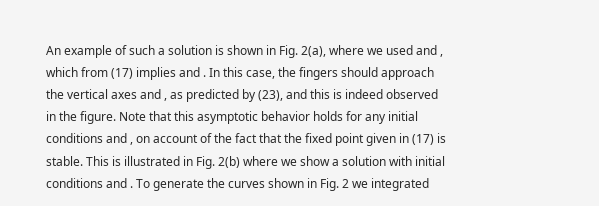An example of such a solution is shown in Fig. 2(a), where we used and , which from (17) implies and . In this case, the fingers should approach the vertical axes and , as predicted by (23), and this is indeed observed in the figure. Note that this asymptotic behavior holds for any initial conditions and , on account of the fact that the fixed point given in (17) is stable. This is illustrated in Fig. 2(b) where we show a solution with initial conditions and . To generate the curves shown in Fig. 2 we integrated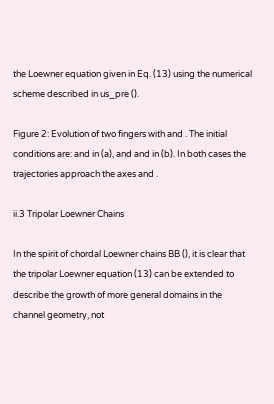the Loewner equation given in Eq. (13) using the numerical scheme described in us_pre ().

Figure 2: Evolution of two fingers with and . The initial conditions are: and in (a), and and in (b). In both cases the trajectories approach the axes and .

ii.3 Tripolar Loewner Chains

In the spirit of chordal Loewner chains BB (), it is clear that the tripolar Loewner equation (13) can be extended to describe the growth of more general domains in the channel geometry, not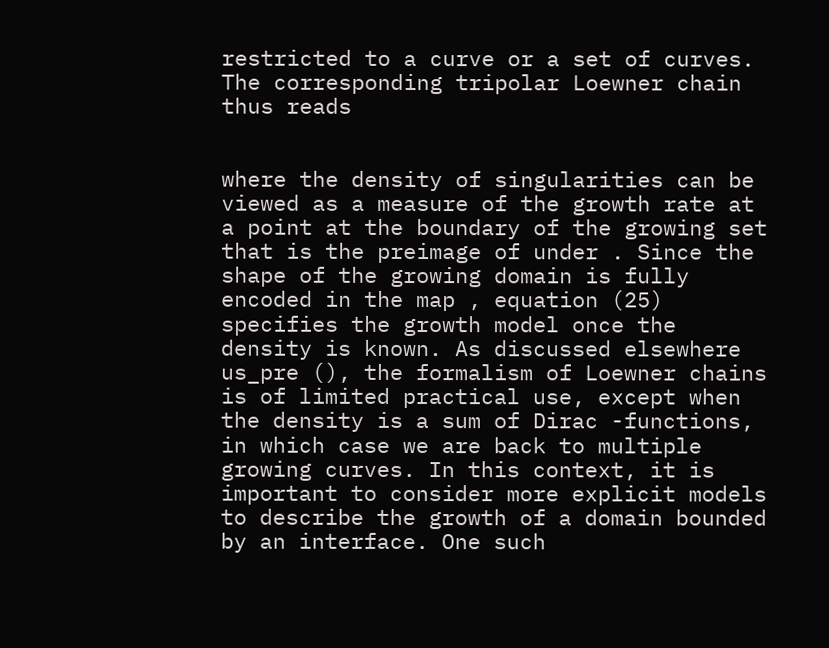restricted to a curve or a set of curves. The corresponding tripolar Loewner chain thus reads


where the density of singularities can be viewed as a measure of the growth rate at a point at the boundary of the growing set that is the preimage of under . Since the shape of the growing domain is fully encoded in the map , equation (25) specifies the growth model once the density is known. As discussed elsewhere us_pre (), the formalism of Loewner chains is of limited practical use, except when the density is a sum of Dirac -functions, in which case we are back to multiple growing curves. In this context, it is important to consider more explicit models to describe the growth of a domain bounded by an interface. One such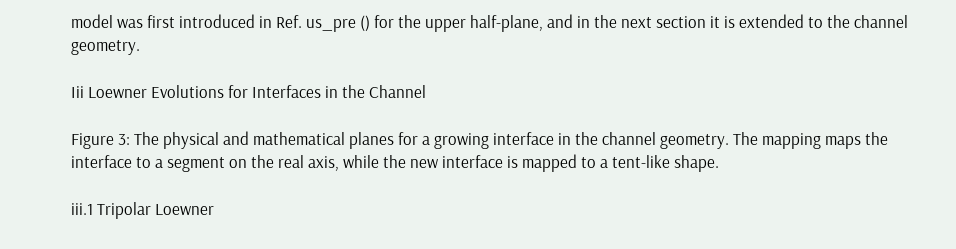model was first introduced in Ref. us_pre () for the upper half-plane, and in the next section it is extended to the channel geometry.

Iii Loewner Evolutions for Interfaces in the Channel

Figure 3: The physical and mathematical planes for a growing interface in the channel geometry. The mapping maps the interface to a segment on the real axis, while the new interface is mapped to a tent-like shape.

iii.1 Tripolar Loewner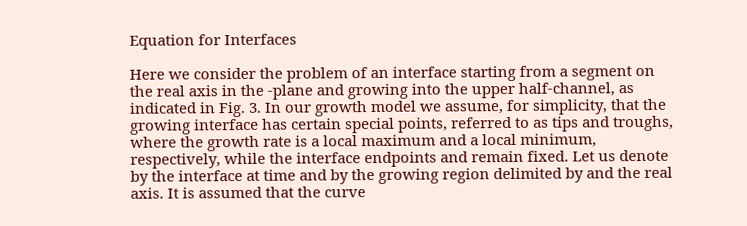Equation for Interfaces

Here we consider the problem of an interface starting from a segment on the real axis in the -plane and growing into the upper half-channel, as indicated in Fig. 3. In our growth model we assume, for simplicity, that the growing interface has certain special points, referred to as tips and troughs, where the growth rate is a local maximum and a local minimum, respectively, while the interface endpoints and remain fixed. Let us denote by the interface at time and by the growing region delimited by and the real axis. It is assumed that the curve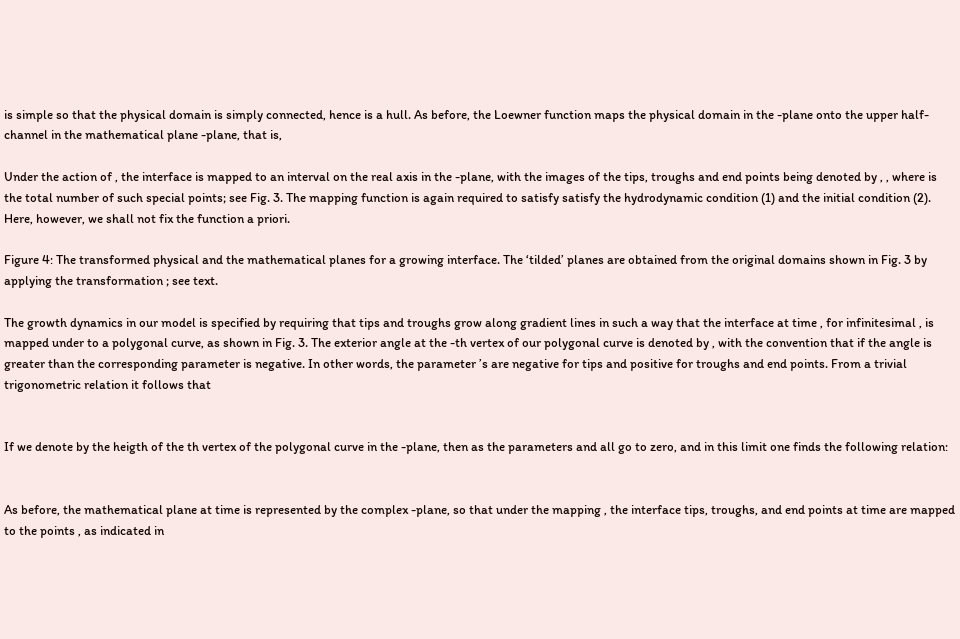is simple so that the physical domain is simply connected, hence is a hull. As before, the Loewner function maps the physical domain in the -plane onto the upper half-channel in the mathematical plane -plane, that is,

Under the action of , the interface is mapped to an interval on the real axis in the -plane, with the images of the tips, troughs and end points being denoted by , , where is the total number of such special points; see Fig. 3. The mapping function is again required to satisfy satisfy the hydrodynamic condition (1) and the initial condition (2). Here, however, we shall not fix the function a priori.

Figure 4: The transformed physical and the mathematical planes for a growing interface. The ‘tilded’ planes are obtained from the original domains shown in Fig. 3 by applying the transformation ; see text.

The growth dynamics in our model is specified by requiring that tips and troughs grow along gradient lines in such a way that the interface at time , for infinitesimal , is mapped under to a polygonal curve, as shown in Fig. 3. The exterior angle at the -th vertex of our polygonal curve is denoted by , with the convention that if the angle is greater than the corresponding parameter is negative. In other words, the parameter ’s are negative for tips and positive for troughs and end points. From a trivial trigonometric relation it follows that


If we denote by the heigth of the th vertex of the polygonal curve in the -plane, then as the parameters and all go to zero, and in this limit one finds the following relation:


As before, the mathematical plane at time is represented by the complex -plane, so that under the mapping , the interface tips, troughs, and end points at time are mapped to the points , as indicated in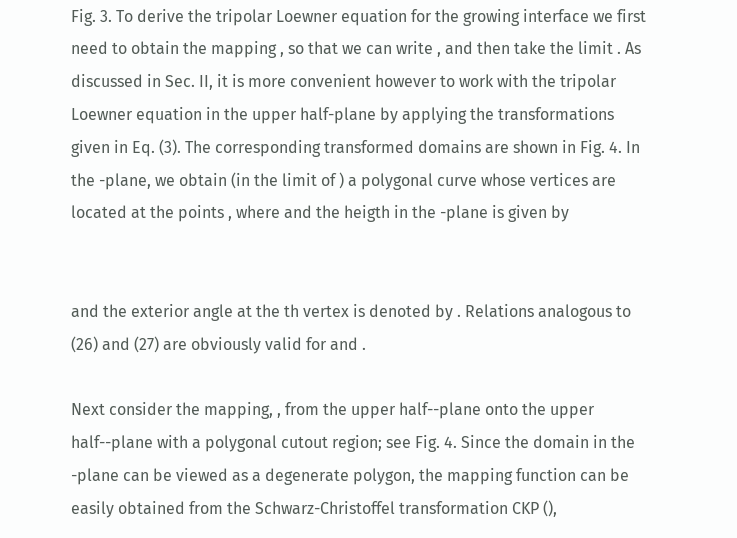Fig. 3. To derive the tripolar Loewner equation for the growing interface we first need to obtain the mapping , so that we can write , and then take the limit . As discussed in Sec. II, it is more convenient however to work with the tripolar Loewner equation in the upper half-plane by applying the transformations given in Eq. (3). The corresponding transformed domains are shown in Fig. 4. In the -plane, we obtain (in the limit of ) a polygonal curve whose vertices are located at the points , where and the heigth in the -plane is given by


and the exterior angle at the th vertex is denoted by . Relations analogous to (26) and (27) are obviously valid for and .

Next consider the mapping, , from the upper half--plane onto the upper half--plane with a polygonal cutout region; see Fig. 4. Since the domain in the -plane can be viewed as a degenerate polygon, the mapping function can be easily obtained from the Schwarz-Christoffel transformation CKP (),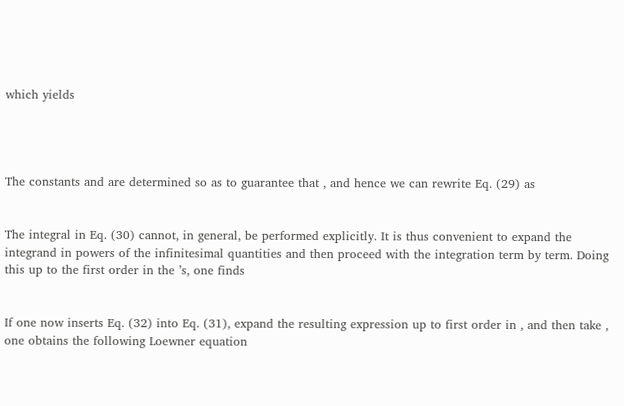which yields




The constants and are determined so as to guarantee that , and hence we can rewrite Eq. (29) as


The integral in Eq. (30) cannot, in general, be performed explicitly. It is thus convenient to expand the integrand in powers of the infinitesimal quantities and then proceed with the integration term by term. Doing this up to the first order in the ’s, one finds


If one now inserts Eq. (32) into Eq. (31), expand the resulting expression up to first order in , and then take , one obtains the following Loewner equation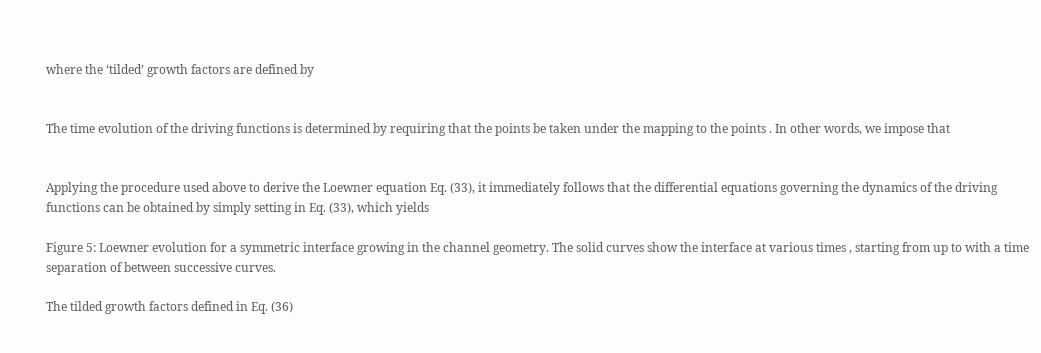where the ‘tilded’ growth factors are defined by


The time evolution of the driving functions is determined by requiring that the points be taken under the mapping to the points . In other words, we impose that


Applying the procedure used above to derive the Loewner equation Eq. (33), it immediately follows that the differential equations governing the dynamics of the driving functions can be obtained by simply setting in Eq. (33), which yields

Figure 5: Loewner evolution for a symmetric interface growing in the channel geometry. The solid curves show the interface at various times , starting from up to with a time separation of between successive curves.

The tilded growth factors defined in Eq. (36)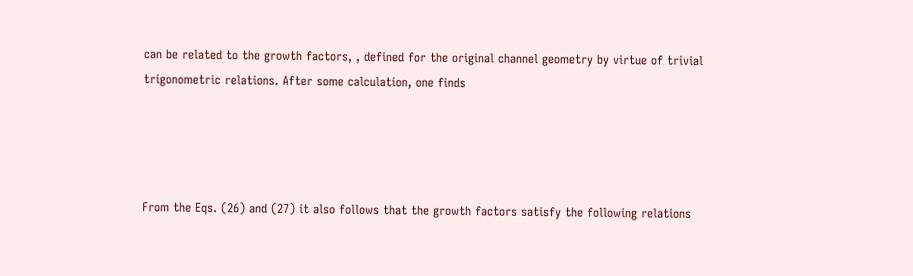can be related to the growth factors, , defined for the original channel geometry by virtue of trivial trigonometric relations. After some calculation, one finds




From the Eqs. (26) and (27) it also follows that the growth factors satisfy the following relations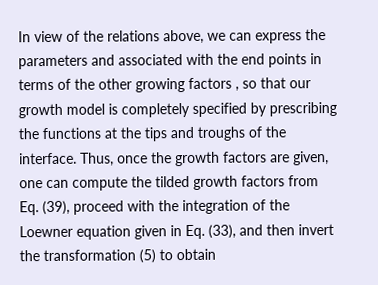In view of the relations above, we can express the parameters and associated with the end points in terms of the other growing factors , so that our growth model is completely specified by prescribing the functions at the tips and troughs of the interface. Thus, once the growth factors are given, one can compute the tilded growth factors from Eq. (39), proceed with the integration of the Loewner equation given in Eq. (33), and then invert the transformation (5) to obtain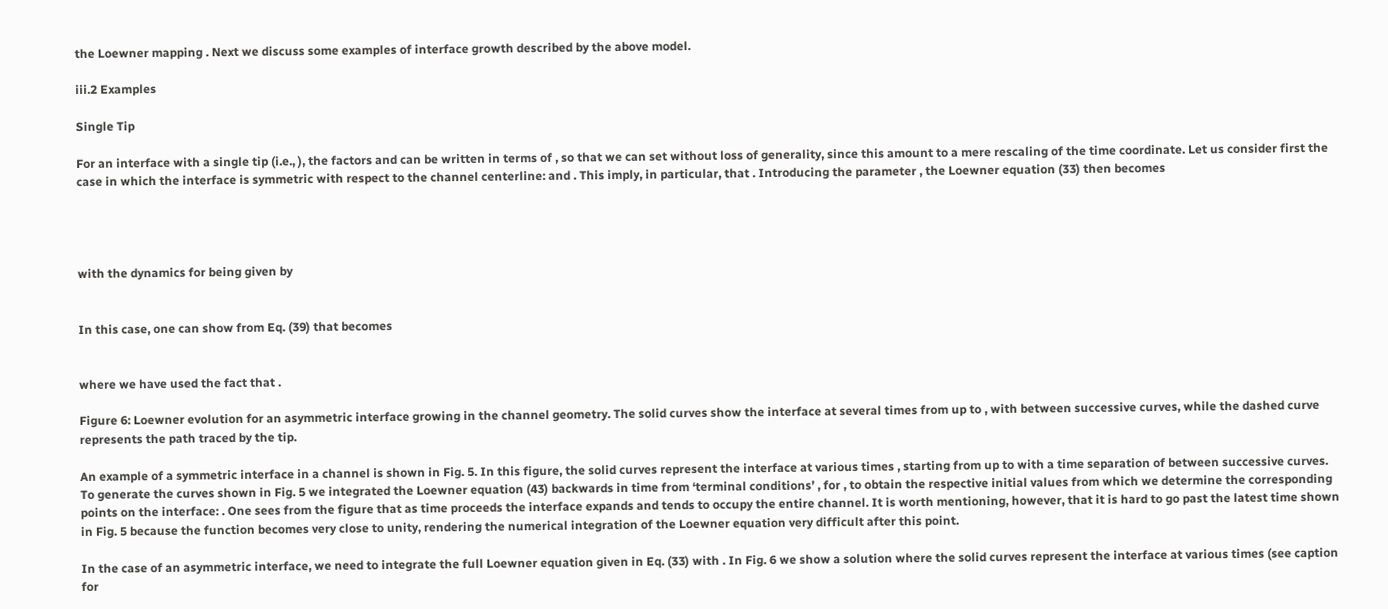the Loewner mapping . Next we discuss some examples of interface growth described by the above model.

iii.2 Examples

Single Tip

For an interface with a single tip (i.e., ), the factors and can be written in terms of , so that we can set without loss of generality, since this amount to a mere rescaling of the time coordinate. Let us consider first the case in which the interface is symmetric with respect to the channel centerline: and . This imply, in particular, that . Introducing the parameter , the Loewner equation (33) then becomes




with the dynamics for being given by


In this case, one can show from Eq. (39) that becomes


where we have used the fact that .

Figure 6: Loewner evolution for an asymmetric interface growing in the channel geometry. The solid curves show the interface at several times from up to , with between successive curves, while the dashed curve represents the path traced by the tip.

An example of a symmetric interface in a channel is shown in Fig. 5. In this figure, the solid curves represent the interface at various times , starting from up to with a time separation of between successive curves. To generate the curves shown in Fig. 5 we integrated the Loewner equation (43) backwards in time from ‘terminal conditions’ , for , to obtain the respective initial values from which we determine the corresponding points on the interface: . One sees from the figure that as time proceeds the interface expands and tends to occupy the entire channel. It is worth mentioning, however, that it is hard to go past the latest time shown in Fig. 5 because the function becomes very close to unity, rendering the numerical integration of the Loewner equation very difficult after this point.

In the case of an asymmetric interface, we need to integrate the full Loewner equation given in Eq. (33) with . In Fig. 6 we show a solution where the solid curves represent the interface at various times (see caption for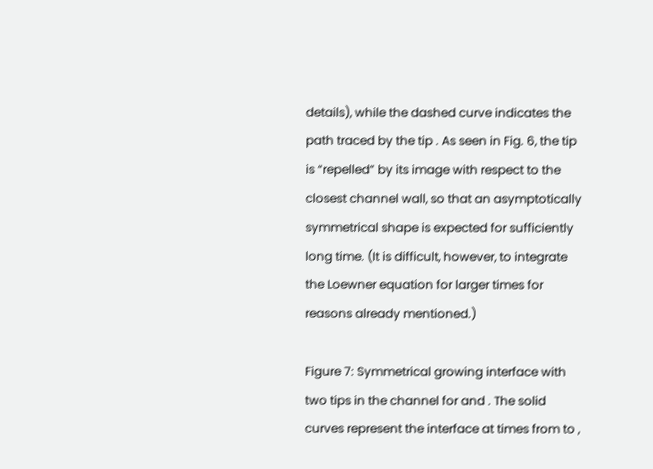details), while the dashed curve indicates the path traced by the tip . As seen in Fig. 6, the tip is “repelled” by its image with respect to the closest channel wall, so that an asymptotically symmetrical shape is expected for sufficiently long time. (It is difficult, however, to integrate the Loewner equation for larger times for reasons already mentioned.)

Figure 7: Symmetrical growing interface with two tips in the channel for and . The solid curves represent the interface at times from to ,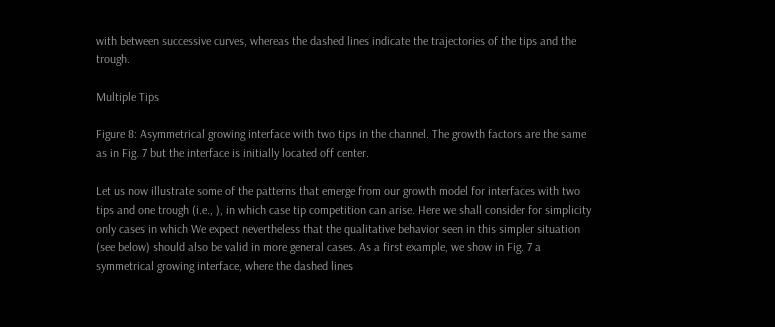with between successive curves, whereas the dashed lines indicate the trajectories of the tips and the trough.

Multiple Tips

Figure 8: Asymmetrical growing interface with two tips in the channel. The growth factors are the same as in Fig. 7 but the interface is initially located off center.

Let us now illustrate some of the patterns that emerge from our growth model for interfaces with two tips and one trough (i.e., ), in which case tip competition can arise. Here we shall consider for simplicity only cases in which We expect nevertheless that the qualitative behavior seen in this simpler situation (see below) should also be valid in more general cases. As a first example, we show in Fig. 7 a symmetrical growing interface, where the dashed lines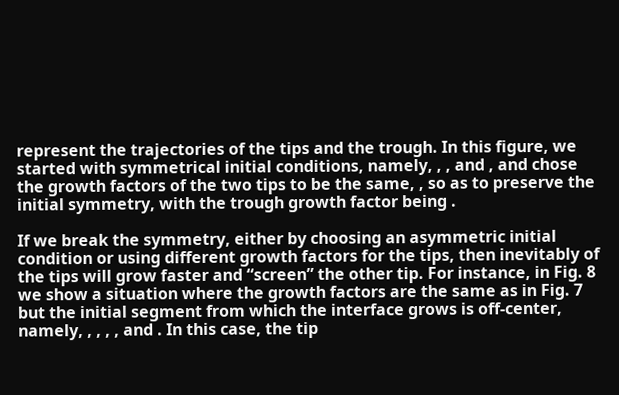represent the trajectories of the tips and the trough. In this figure, we started with symmetrical initial conditions, namely, , , and , and chose the growth factors of the two tips to be the same, , so as to preserve the initial symmetry, with the trough growth factor being .

If we break the symmetry, either by choosing an asymmetric initial condition or using different growth factors for the tips, then inevitably of the tips will grow faster and “screen” the other tip. For instance, in Fig. 8 we show a situation where the growth factors are the same as in Fig. 7 but the initial segment from which the interface grows is off-center, namely, , , , , and . In this case, the tip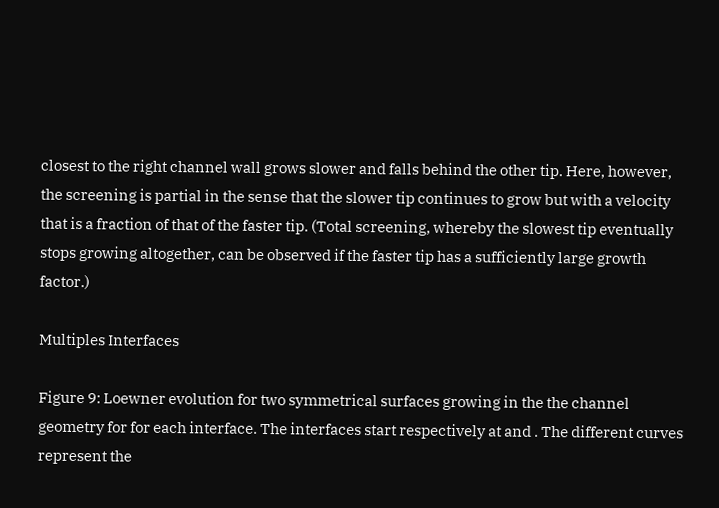closest to the right channel wall grows slower and falls behind the other tip. Here, however, the screening is partial in the sense that the slower tip continues to grow but with a velocity that is a fraction of that of the faster tip. (Total screening, whereby the slowest tip eventually stops growing altogether, can be observed if the faster tip has a sufficiently large growth factor.)

Multiples Interfaces

Figure 9: Loewner evolution for two symmetrical surfaces growing in the the channel geometry for for each interface. The interfaces start respectively at and . The different curves represent the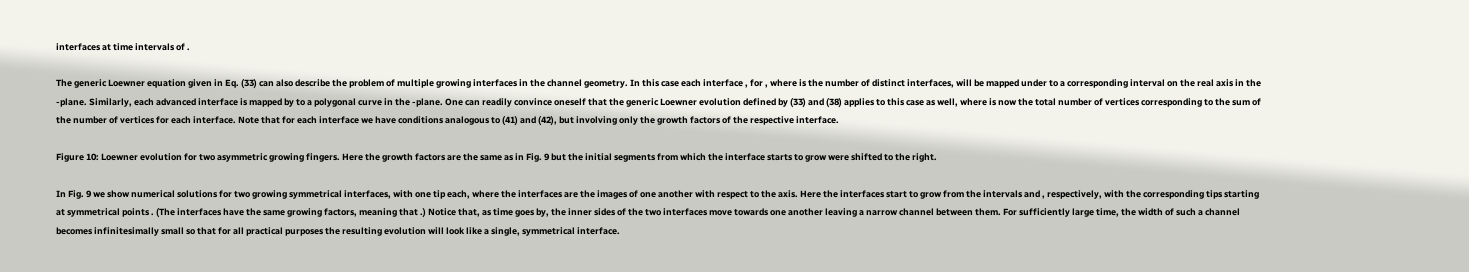interfaces at time intervals of .

The generic Loewner equation given in Eq. (33) can also describe the problem of multiple growing interfaces in the channel geometry. In this case each interface , for , where is the number of distinct interfaces, will be mapped under to a corresponding interval on the real axis in the -plane. Similarly, each advanced interface is mapped by to a polygonal curve in the -plane. One can readily convince oneself that the generic Loewner evolution defined by (33) and (38) applies to this case as well, where is now the total number of vertices corresponding to the sum of the number of vertices for each interface. Note that for each interface we have conditions analogous to (41) and (42), but involving only the growth factors of the respective interface.

Figure 10: Loewner evolution for two asymmetric growing fingers. Here the growth factors are the same as in Fig. 9 but the initial segments from which the interface starts to grow were shifted to the right.

In Fig. 9 we show numerical solutions for two growing symmetrical interfaces, with one tip each, where the interfaces are the images of one another with respect to the axis. Here the interfaces start to grow from the intervals and , respectively, with the corresponding tips starting at symmetrical points . (The interfaces have the same growing factors, meaning that .) Notice that, as time goes by, the inner sides of the two interfaces move towards one another leaving a narrow channel between them. For sufficiently large time, the width of such a channel becomes infinitesimally small so that for all practical purposes the resulting evolution will look like a single, symmetrical interface.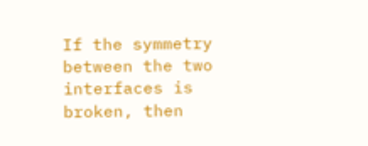If the symmetry between the two interfaces is broken, then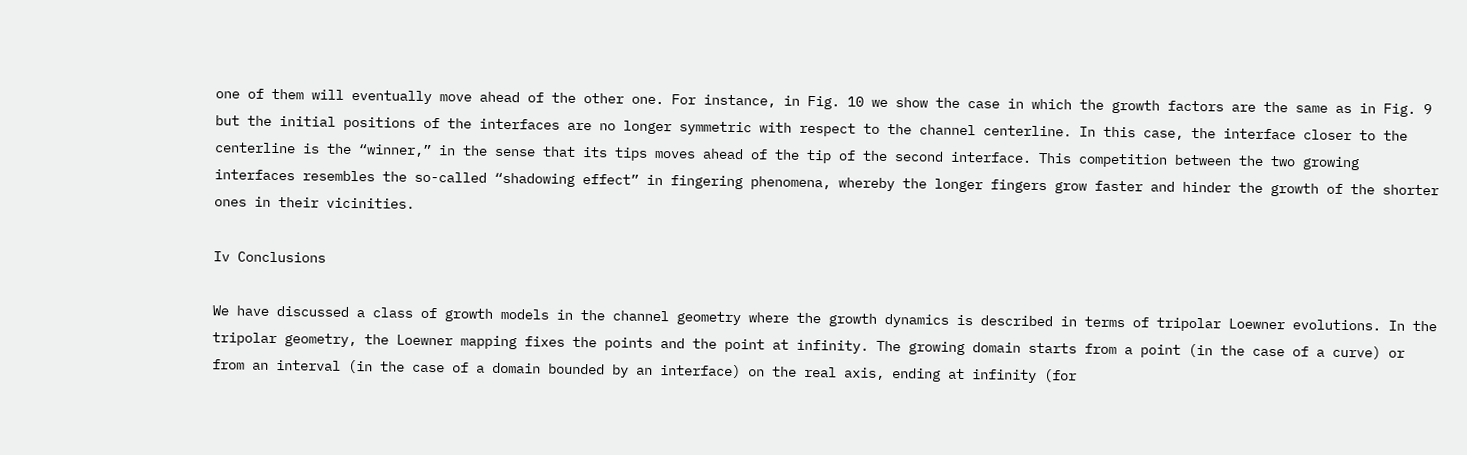one of them will eventually move ahead of the other one. For instance, in Fig. 10 we show the case in which the growth factors are the same as in Fig. 9 but the initial positions of the interfaces are no longer symmetric with respect to the channel centerline. In this case, the interface closer to the centerline is the “winner,” in the sense that its tips moves ahead of the tip of the second interface. This competition between the two growing interfaces resembles the so-called “shadowing effect” in fingering phenomena, whereby the longer fingers grow faster and hinder the growth of the shorter ones in their vicinities.

Iv Conclusions

We have discussed a class of growth models in the channel geometry where the growth dynamics is described in terms of tripolar Loewner evolutions. In the tripolar geometry, the Loewner mapping fixes the points and the point at infinity. The growing domain starts from a point (in the case of a curve) or from an interval (in the case of a domain bounded by an interface) on the real axis, ending at infinity (for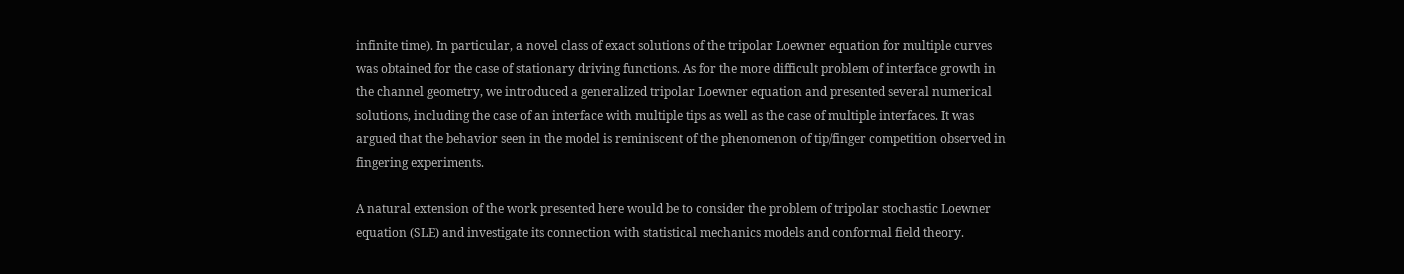infinite time). In particular, a novel class of exact solutions of the tripolar Loewner equation for multiple curves was obtained for the case of stationary driving functions. As for the more difficult problem of interface growth in the channel geometry, we introduced a generalized tripolar Loewner equation and presented several numerical solutions, including the case of an interface with multiple tips as well as the case of multiple interfaces. It was argued that the behavior seen in the model is reminiscent of the phenomenon of tip/finger competition observed in fingering experiments.

A natural extension of the work presented here would be to consider the problem of tripolar stochastic Loewner equation (SLE) and investigate its connection with statistical mechanics models and conformal field theory.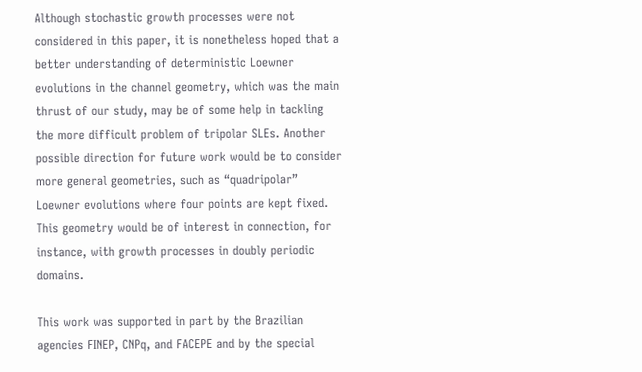Although stochastic growth processes were not considered in this paper, it is nonetheless hoped that a better understanding of deterministic Loewner evolutions in the channel geometry, which was the main thrust of our study, may be of some help in tackling the more difficult problem of tripolar SLEs. Another possible direction for future work would be to consider more general geometries, such as “quadripolar” Loewner evolutions where four points are kept fixed. This geometry would be of interest in connection, for instance, with growth processes in doubly periodic domains.

This work was supported in part by the Brazilian agencies FINEP, CNPq, and FACEPE and by the special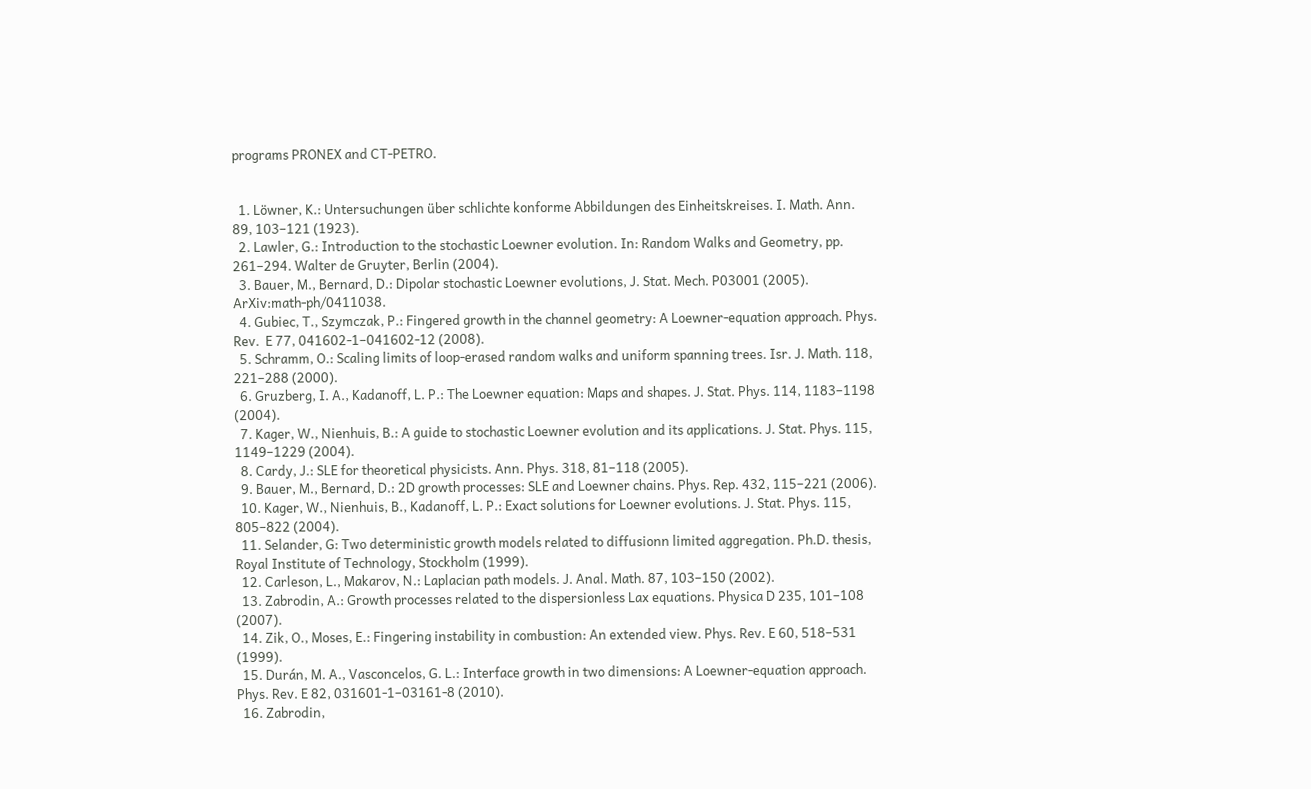programs PRONEX and CT-PETRO.


  1. Löwner, K.: Untersuchungen über schlichte konforme Abbildungen des Einheitskreises. I. Math. Ann. 89, 103–121 (1923).
  2. Lawler, G.: Introduction to the stochastic Loewner evolution. In: Random Walks and Geometry, pp. 261–294. Walter de Gruyter, Berlin (2004).
  3. Bauer, M., Bernard, D.: Dipolar stochastic Loewner evolutions, J. Stat. Mech. P03001 (2005). ArXiv:math-ph/0411038.
  4. Gubiec, T., Szymczak, P.: Fingered growth in the channel geometry: A Loewner-equation approach. Phys. Rev.  E 77, 041602-1–041602-12 (2008).
  5. Schramm, O.: Scaling limits of loop-erased random walks and uniform spanning trees. Isr. J. Math. 118, 221–288 (2000).
  6. Gruzberg, I. A., Kadanoff, L. P.: The Loewner equation: Maps and shapes. J. Stat. Phys. 114, 1183–1198 (2004).
  7. Kager, W., Nienhuis, B.: A guide to stochastic Loewner evolution and its applications. J. Stat. Phys. 115, 1149–1229 (2004).
  8. Cardy, J.: SLE for theoretical physicists. Ann. Phys. 318, 81–118 (2005).
  9. Bauer, M., Bernard, D.: 2D growth processes: SLE and Loewner chains. Phys. Rep. 432, 115–221 (2006).
  10. Kager, W., Nienhuis, B., Kadanoff, L. P.: Exact solutions for Loewner evolutions. J. Stat. Phys. 115, 805–822 (2004).
  11. Selander, G: Two deterministic growth models related to diffusionn limited aggregation. Ph.D. thesis, Royal Institute of Technology, Stockholm (1999).
  12. Carleson, L., Makarov, N.: Laplacian path models. J. Anal. Math. 87, 103–150 (2002).
  13. Zabrodin, A.: Growth processes related to the dispersionless Lax equations. Physica D 235, 101–108 (2007).
  14. Zik, O., Moses, E.: Fingering instability in combustion: An extended view. Phys. Rev. E 60, 518–531 (1999).
  15. Durán, M. A., Vasconcelos, G. L.: Interface growth in two dimensions: A Loewner-equation approach. Phys. Rev. E 82, 031601-1–03161-8 (2010).
  16. Zabrodin,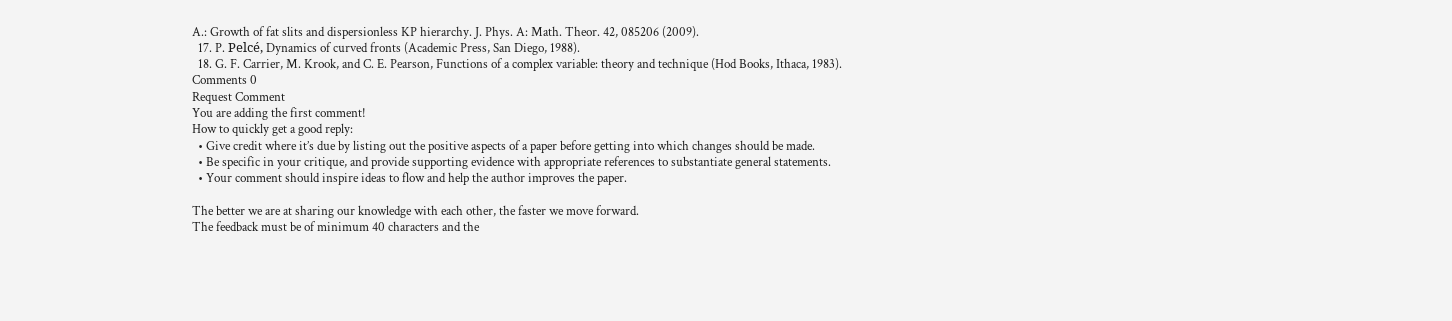A.: Growth of fat slits and dispersionless KP hierarchy. J. Phys. A: Math. Theor. 42, 085206 (2009).
  17. P. Pelcé, Dynamics of curved fronts (Academic Press, San Diego, 1988).
  18. G. F. Carrier, M. Krook, and C. E. Pearson, Functions of a complex variable: theory and technique (Hod Books, Ithaca, 1983).
Comments 0
Request Comment
You are adding the first comment!
How to quickly get a good reply:
  • Give credit where it’s due by listing out the positive aspects of a paper before getting into which changes should be made.
  • Be specific in your critique, and provide supporting evidence with appropriate references to substantiate general statements.
  • Your comment should inspire ideas to flow and help the author improves the paper.

The better we are at sharing our knowledge with each other, the faster we move forward.
The feedback must be of minimum 40 characters and the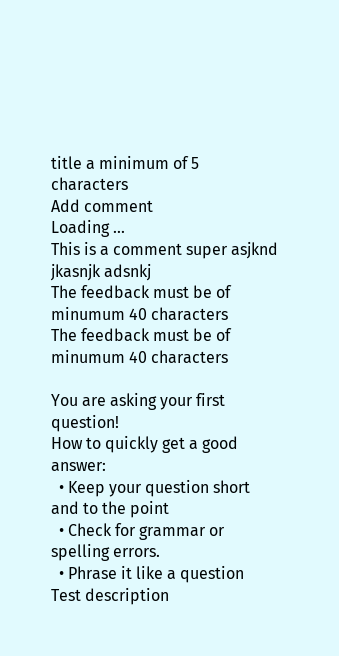title a minimum of 5 characters
Add comment
Loading ...
This is a comment super asjknd jkasnjk adsnkj
The feedback must be of minumum 40 characters
The feedback must be of minumum 40 characters

You are asking your first question!
How to quickly get a good answer:
  • Keep your question short and to the point
  • Check for grammar or spelling errors.
  • Phrase it like a question
Test description